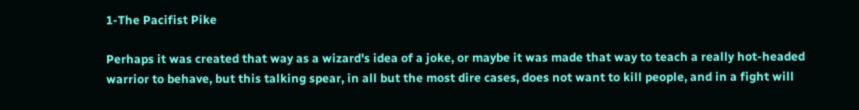1-The Pacifist Pike

Perhaps it was created that way as a wizard's idea of a joke, or maybe it was made that way to teach a really hot-headed warrior to behave, but this talking spear, in all but the most dire cases, does not want to kill people, and in a fight will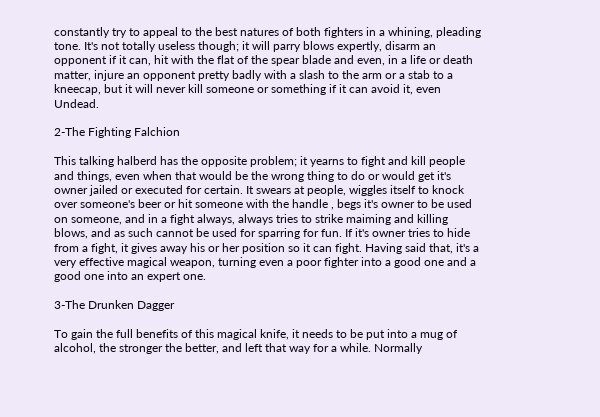constantly try to appeal to the best natures of both fighters in a whining, pleading tone. It's not totally useless though; it will parry blows expertly, disarm an opponent if it can, hit with the flat of the spear blade and even, in a life or death matter, injure an opponent pretty badly with a slash to the arm or a stab to a kneecap, but it will never kill someone or something if it can avoid it, even Undead.

2-The Fighting Falchion

This talking halberd has the opposite problem; it yearns to fight and kill people and things, even when that would be the wrong thing to do or would get it's owner jailed or executed for certain. It swears at people, wiggles itself to knock over someone's beer or hit someone with the handle , begs it's owner to be used on someone, and in a fight always, always tries to strike maiming and killing blows, and as such cannot be used for sparring for fun. If it's owner tries to hide from a fight, it gives away his or her position so it can fight. Having said that, it's a very effective magical weapon, turning even a poor fighter into a good one and a good one into an expert one.

3-The Drunken Dagger

To gain the full benefits of this magical knife, it needs to be put into a mug of alcohol, the stronger the better, and left that way for a while. Normally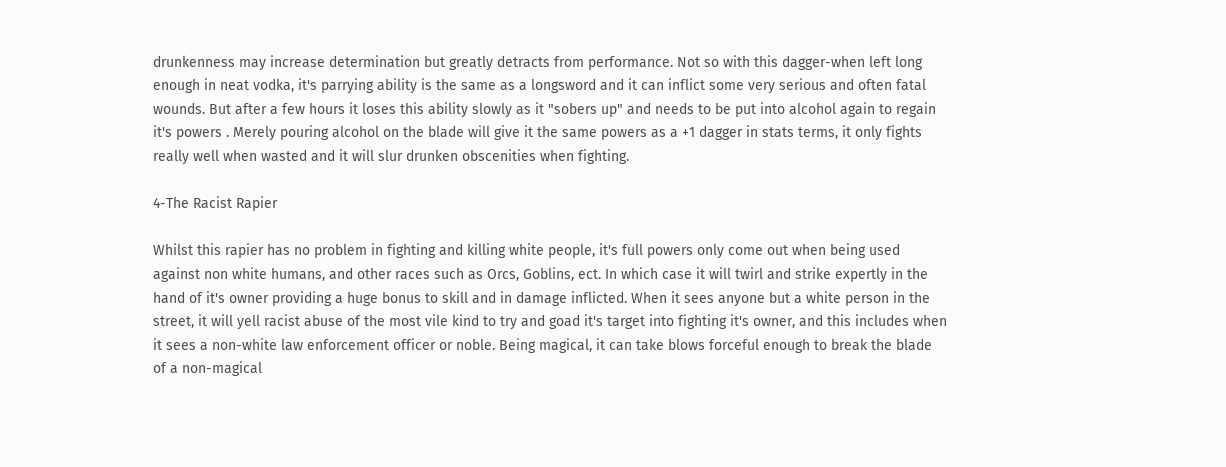drunkenness may increase determination but greatly detracts from performance. Not so with this dagger-when left long enough in neat vodka, it's parrying ability is the same as a longsword and it can inflict some very serious and often fatal wounds. But after a few hours it loses this ability slowly as it "sobers up" and needs to be put into alcohol again to regain it's powers . Merely pouring alcohol on the blade will give it the same powers as a +1 dagger in stats terms, it only fights really well when wasted and it will slur drunken obscenities when fighting.

4-The Racist Rapier

Whilst this rapier has no problem in fighting and killing white people, it's full powers only come out when being used against non white humans, and other races such as Orcs, Goblins, ect. In which case it will twirl and strike expertly in the hand of it's owner providing a huge bonus to skill and in damage inflicted. When it sees anyone but a white person in the street, it will yell racist abuse of the most vile kind to try and goad it's target into fighting it's owner, and this includes when it sees a non-white law enforcement officer or noble. Being magical, it can take blows forceful enough to break the blade of a non-magical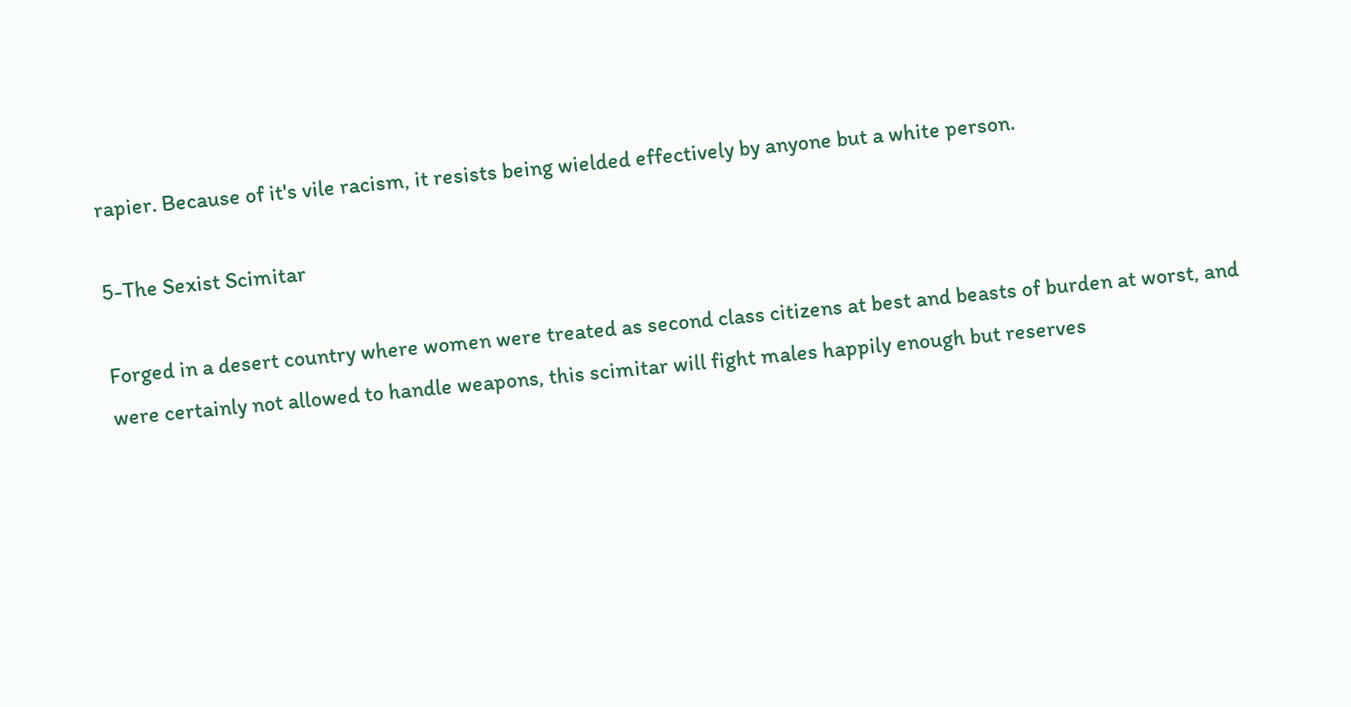rapier. Because of it's vile racism, it resists being wielded effectively by anyone but a white person.

5-The Sexist Scimitar

Forged in a desert country where women were treated as second class citizens at best and beasts of burden at worst, and were certainly not allowed to handle weapons, this scimitar will fight males happily enough but reserves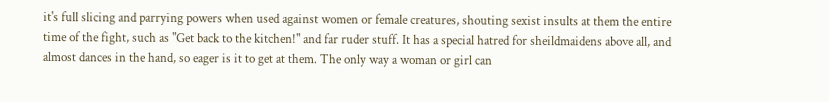it's full slicing and parrying powers when used against women or female creatures, shouting sexist insults at them the entire time of the fight, such as "Get back to the kitchen!" and far ruder stuff. It has a special hatred for sheildmaidens above all, and almost dances in the hand, so eager is it to get at them. The only way a woman or girl can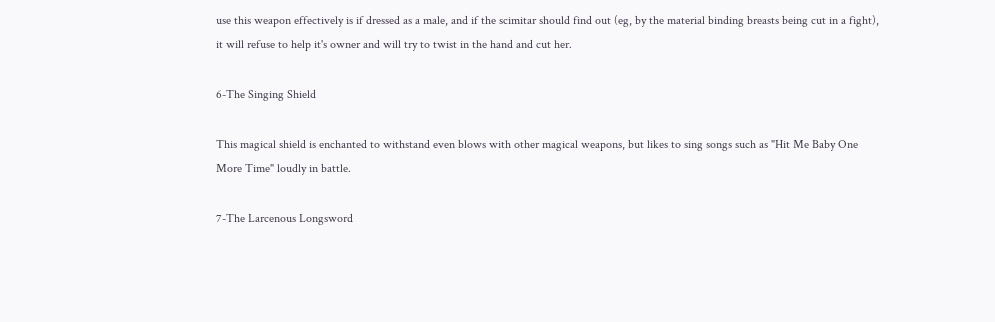use this weapon effectively is if dressed as a male, and if the scimitar should find out (eg, by the material binding breasts being cut in a fight), it will refuse to help it's owner and will try to twist in the hand and cut her.

6-The Singing Shield

This magical shield is enchanted to withstand even blows with other magical weapons, but likes to sing songs such as "Hit Me Baby One More Time" loudly in battle.

7-The Larcenous Longsword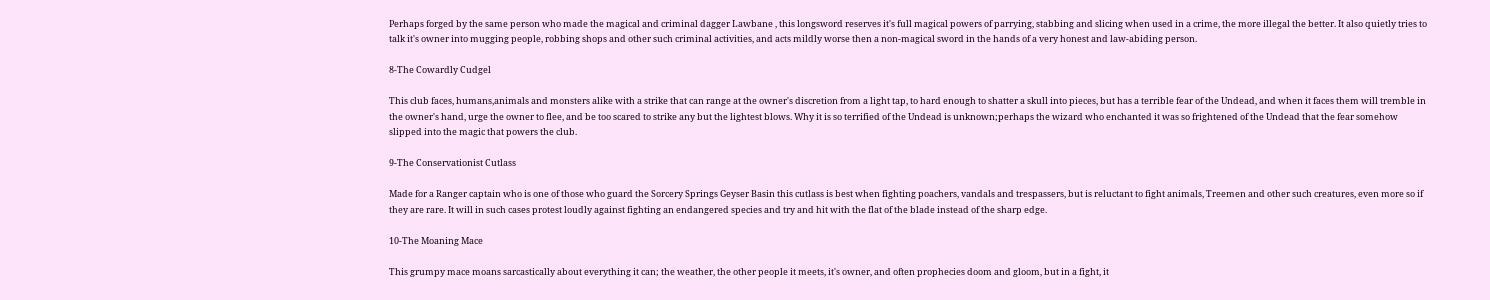Perhaps forged by the same person who made the magical and criminal dagger Lawbane , this longsword reserves it's full magical powers of parrying, stabbing and slicing when used in a crime, the more illegal the better. It also quietly tries to talk it's owner into mugging people, robbing shops and other such criminal activities, and acts mildly worse then a non-magical sword in the hands of a very honest and law-abiding person.

8-The Cowardly Cudgel

This club faces, humans,animals and monsters alike with a strike that can range at the owner's discretion from a light tap, to hard enough to shatter a skull into pieces, but has a terrible fear of the Undead, and when it faces them will tremble in the owner's hand, urge the owner to flee, and be too scared to strike any but the lightest blows. Why it is so terrified of the Undead is unknown;perhaps the wizard who enchanted it was so frightened of the Undead that the fear somehow slipped into the magic that powers the club.

9-The Conservationist Cutlass

Made for a Ranger captain who is one of those who guard the Sorcery Springs Geyser Basin this cutlass is best when fighting poachers, vandals and trespassers, but is reluctant to fight animals, Treemen and other such creatures, even more so if they are rare. It will in such cases protest loudly against fighting an endangered species and try and hit with the flat of the blade instead of the sharp edge.

10-The Moaning Mace

This grumpy mace moans sarcastically about everything it can; the weather, the other people it meets, it's owner, and often prophecies doom and gloom, but in a fight, it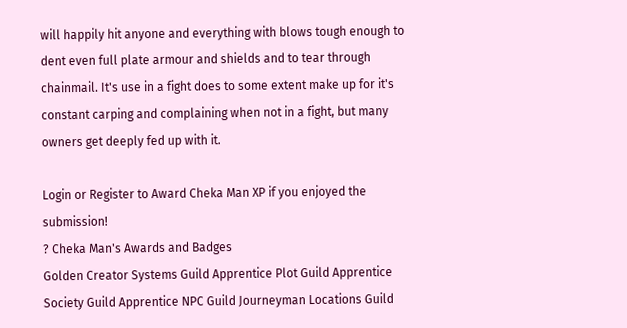will happily hit anyone and everything with blows tough enough to dent even full plate armour and shields and to tear through chainmail. It's use in a fight does to some extent make up for it's constant carping and complaining when not in a fight, but many owners get deeply fed up with it.

Login or Register to Award Cheka Man XP if you enjoyed the submission!
? Cheka Man's Awards and Badges
Golden Creator Systems Guild Apprentice Plot Guild Apprentice Society Guild Apprentice NPC Guild Journeyman Locations Guild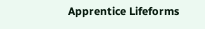Apprentice Lifeforms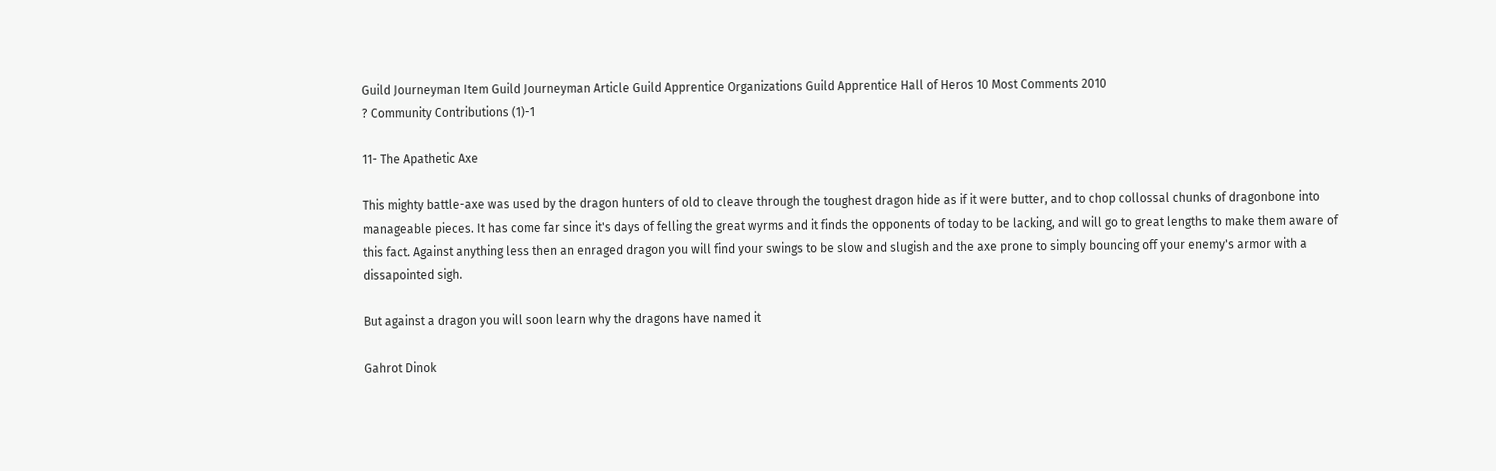Guild Journeyman Item Guild Journeyman Article Guild Apprentice Organizations Guild Apprentice Hall of Heros 10 Most Comments 2010
? Community Contributions (1)-1

11- The Apathetic Axe

This mighty battle-axe was used by the dragon hunters of old to cleave through the toughest dragon hide as if it were butter, and to chop collossal chunks of dragonbone into manageable pieces. It has come far since it's days of felling the great wyrms and it finds the opponents of today to be lacking, and will go to great lengths to make them aware of this fact. Against anything less then an enraged dragon you will find your swings to be slow and slugish and the axe prone to simply bouncing off your enemy's armor with a dissapointed sigh.

But against a dragon you will soon learn why the dragons have named it

Gahrot Dinok